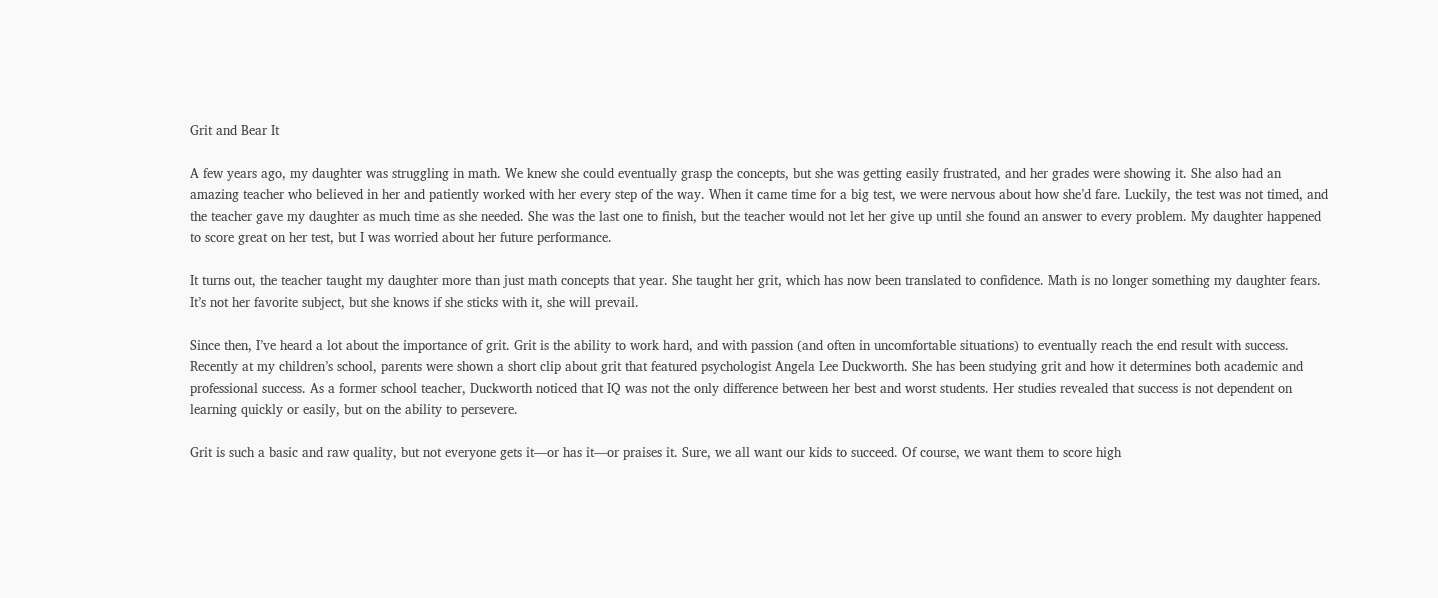Grit and Bear It

A few years ago, my daughter was struggling in math. We knew she could eventually grasp the concepts, but she was getting easily frustrated, and her grades were showing it. She also had an amazing teacher who believed in her and patiently worked with her every step of the way. When it came time for a big test, we were nervous about how she’d fare. Luckily, the test was not timed, and the teacher gave my daughter as much time as she needed. She was the last one to finish, but the teacher would not let her give up until she found an answer to every problem. My daughter happened to score great on her test, but I was worried about her future performance.

It turns out, the teacher taught my daughter more than just math concepts that year. She taught her grit, which has now been translated to confidence. Math is no longer something my daughter fears. It’s not her favorite subject, but she knows if she sticks with it, she will prevail.

Since then, I’ve heard a lot about the importance of grit. Grit is the ability to work hard, and with passion (and often in uncomfortable situations) to eventually reach the end result with success. Recently at my children’s school, parents were shown a short clip about grit that featured psychologist Angela Lee Duckworth. She has been studying grit and how it determines both academic and professional success. As a former school teacher, Duckworth noticed that IQ was not the only difference between her best and worst students. Her studies revealed that success is not dependent on learning quickly or easily, but on the ability to persevere.

Grit is such a basic and raw quality, but not everyone gets it—or has it—or praises it. Sure, we all want our kids to succeed. Of course, we want them to score high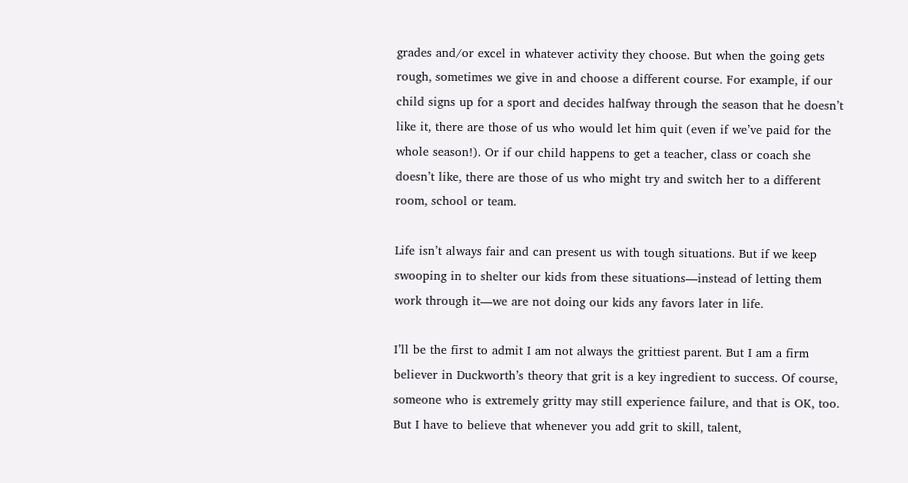grades and/or excel in whatever activity they choose. But when the going gets rough, sometimes we give in and choose a different course. For example, if our child signs up for a sport and decides halfway through the season that he doesn’t like it, there are those of us who would let him quit (even if we’ve paid for the whole season!). Or if our child happens to get a teacher, class or coach she doesn’t like, there are those of us who might try and switch her to a different room, school or team.

Life isn’t always fair and can present us with tough situations. But if we keep swooping in to shelter our kids from these situations—instead of letting them work through it—we are not doing our kids any favors later in life.

I’ll be the first to admit I am not always the grittiest parent. But I am a firm believer in Duckworth’s theory that grit is a key ingredient to success. Of course, someone who is extremely gritty may still experience failure, and that is OK, too. But I have to believe that whenever you add grit to skill, talent,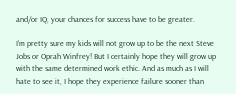and/or IQ, your chances for success have to be greater.

I’m pretty sure my kids will not grow up to be the next Steve Jobs or Oprah Winfrey! But I certainly hope they will grow up with the same determined work ethic. And as much as I will hate to see it, I hope they experience failure sooner than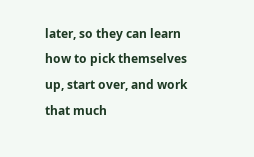later, so they can learn how to pick themselves up, start over, and work that much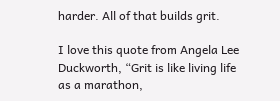harder. All of that builds grit.

I love this quote from Angela Lee Duckworth, “Grit is like living life as a marathon,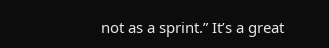not as a sprint.” It’s a great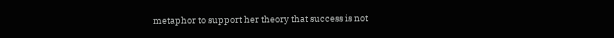metaphor to support her theory that success is not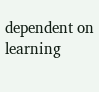dependent on learning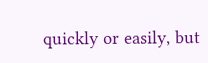quickly or easily, but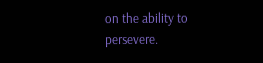on the ability to persevere.